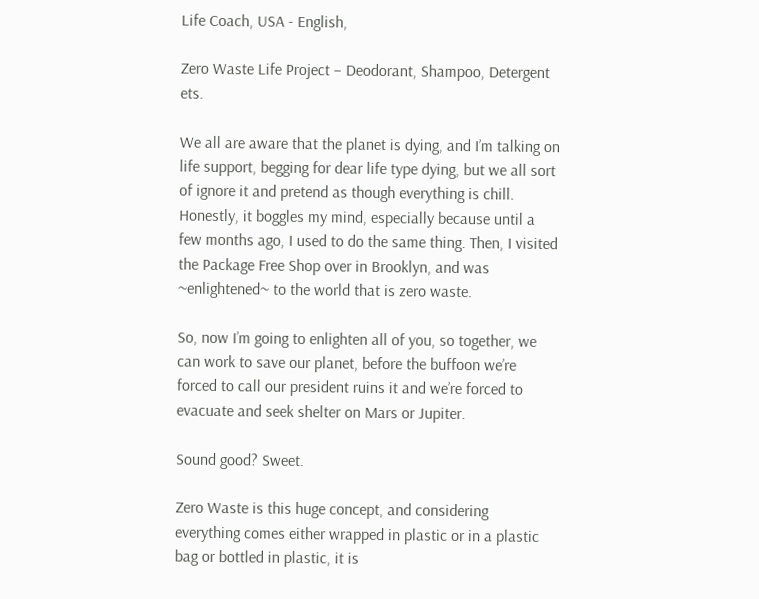Life Coach, USA - English,

Zero Waste Life Project – Deodorant, Shampoo, Detergent ets.

We all are aware that the planet is dying, and I’m talking on life support, begging for dear life type dying, but we all sort of ignore it and pretend as though everything is chill. Honestly, it boggles my mind, especially because until a few months ago, I used to do the same thing. Then, I visited the Package Free Shop over in Brooklyn, and was ~enlightened~ to the world that is zero waste.

So, now I’m going to enlighten all of you, so together, we can work to save our planet, before the buffoon we’re forced to call our president ruins it and we’re forced to evacuate and seek shelter on Mars or Jupiter.

Sound good? Sweet.

Zero Waste is this huge concept, and considering everything comes either wrapped in plastic or in a plastic bag or bottled in plastic, it is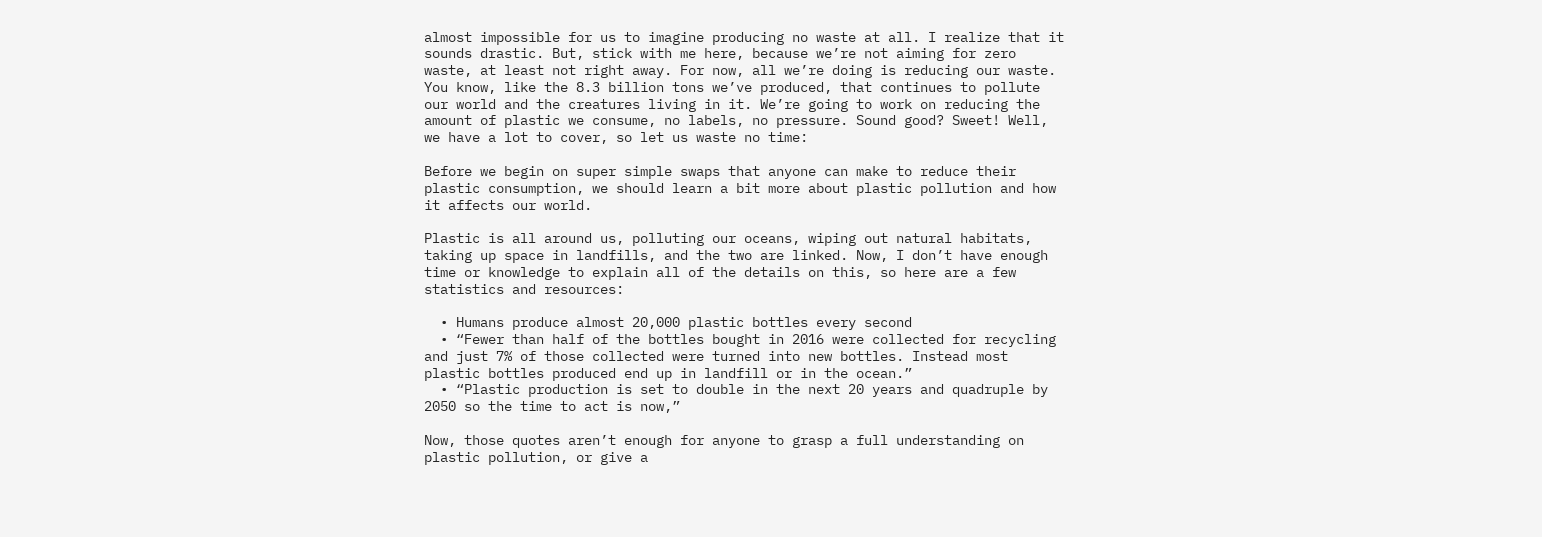almost impossible for us to imagine producing no waste at all. I realize that it sounds drastic. But, stick with me here, because we’re not aiming for zero waste, at least not right away. For now, all we’re doing is reducing our waste. You know, like the 8.3 billion tons we’ve produced, that continues to pollute our world and the creatures living in it. We’re going to work on reducing the amount of plastic we consume, no labels, no pressure. Sound good? Sweet! Well, we have a lot to cover, so let us waste no time:

Before we begin on super simple swaps that anyone can make to reduce their plastic consumption, we should learn a bit more about plastic pollution and how it affects our world.

Plastic is all around us, polluting our oceans, wiping out natural habitats, taking up space in landfills, and the two are linked. Now, I don’t have enough time or knowledge to explain all of the details on this, so here are a few statistics and resources:

  • Humans produce almost 20,000 plastic bottles every second
  • “Fewer than half of the bottles bought in 2016 were collected for recycling and just 7% of those collected were turned into new bottles. Instead most plastic bottles produced end up in landfill or in the ocean.”
  • “Plastic production is set to double in the next 20 years and quadruple by 2050 so the time to act is now,”

Now, those quotes aren’t enough for anyone to grasp a full understanding on plastic pollution, or give a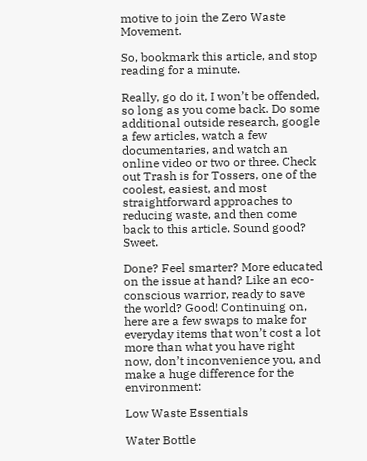motive to join the Zero Waste Movement.

So, bookmark this article, and stop reading for a minute.

Really, go do it, I won’t be offended, so long as you come back. Do some additional outside research, google a few articles, watch a few documentaries, and watch an online video or two or three. Check out Trash is for Tossers, one of the coolest, easiest, and most straightforward approaches to reducing waste, and then come back to this article. Sound good? Sweet.

Done? Feel smarter? More educated on the issue at hand? Like an eco-conscious warrior, ready to save the world? Good! Continuing on, here are a few swaps to make for everyday items that won’t cost a lot more than what you have right now, don’t inconvenience you, and make a huge difference for the environment:

Low Waste Essentials

Water Bottle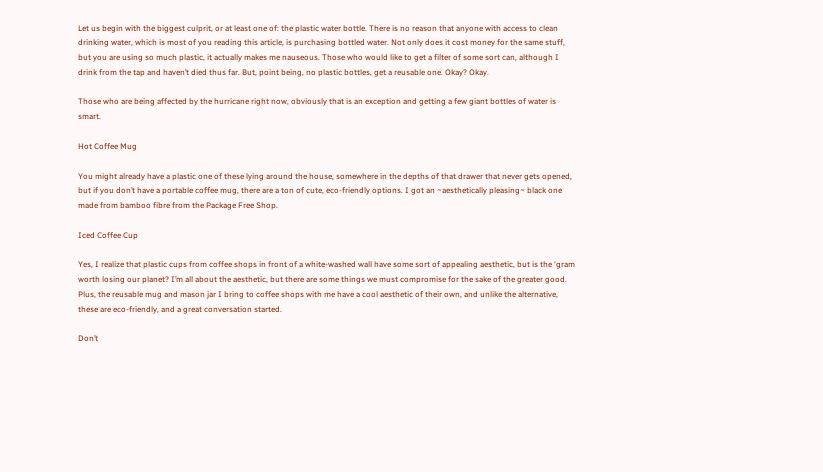Let us begin with the biggest culprit, or at least one of: the plastic water bottle. There is no reason that anyone with access to clean drinking water, which is most of you reading this article, is purchasing bottled water. Not only does it cost money for the same stuff, but you are using so much plastic, it actually makes me nauseous. Those who would like to get a filter of some sort can, although I drink from the tap and haven’t died thus far. But, point being, no plastic bottles, get a reusable one. Okay? Okay.

Those who are being affected by the hurricane right now, obviously that is an exception and getting a few giant bottles of water is smart.

Hot Coffee Mug

You might already have a plastic one of these lying around the house, somewhere in the depths of that drawer that never gets opened, but if you don’t have a portable coffee mug, there are a ton of cute, eco-friendly options. I got an ~aesthetically pleasing~ black one made from bamboo fibre from the Package Free Shop.

Iced Coffee Cup

Yes, I realize that plastic cups from coffee shops in front of a white-washed wall have some sort of appealing aesthetic, but is the ‘gram worth losing our planet? I’m all about the aesthetic, but there are some things we must compromise for the sake of the greater good. Plus, the reusable mug and mason jar I bring to coffee shops with me have a cool aesthetic of their own, and unlike the alternative, these are eco-friendly, and a great conversation started.

Don’t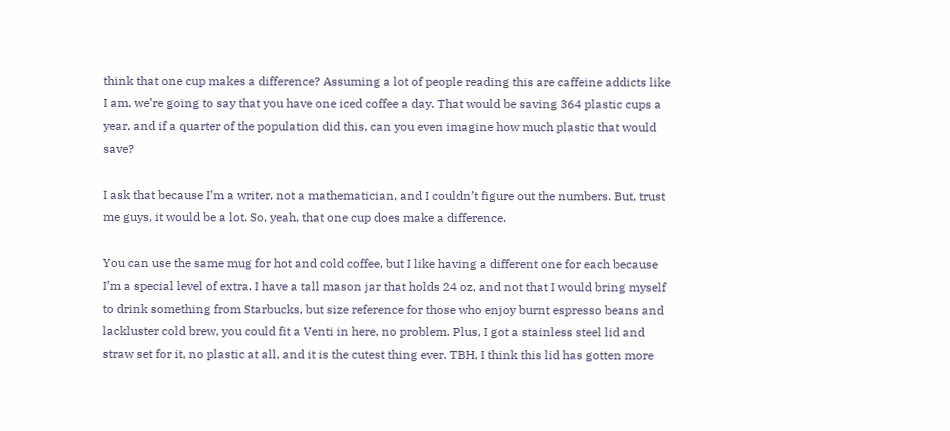think that one cup makes a difference? Assuming a lot of people reading this are caffeine addicts like I am, we’re going to say that you have one iced coffee a day. That would be saving 364 plastic cups a year, and if a quarter of the population did this, can you even imagine how much plastic that would save?

I ask that because I’m a writer, not a mathematician, and I couldn’t figure out the numbers. But, trust me guys, it would be a lot. So, yeah, that one cup does make a difference.

You can use the same mug for hot and cold coffee, but I like having a different one for each because I’m a special level of extra. I have a tall mason jar that holds 24 oz, and not that I would bring myself to drink something from Starbucks, but size reference for those who enjoy burnt espresso beans and lackluster cold brew, you could fit a Venti in here, no problem. Plus, I got a stainless steel lid and straw set for it, no plastic at all, and it is the cutest thing ever. TBH, I think this lid has gotten more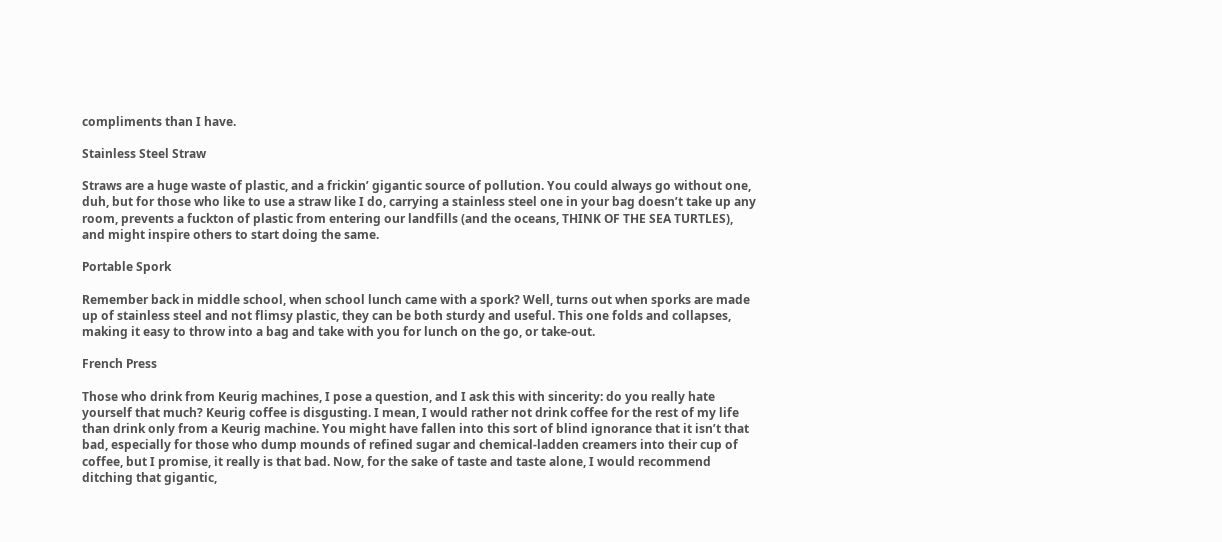compliments than I have.

Stainless Steel Straw

Straws are a huge waste of plastic, and a frickin’ gigantic source of pollution. You could always go without one, duh, but for those who like to use a straw like I do, carrying a stainless steel one in your bag doesn’t take up any room, prevents a fuckton of plastic from entering our landfills (and the oceans, THINK OF THE SEA TURTLES), and might inspire others to start doing the same.

Portable Spork

Remember back in middle school, when school lunch came with a spork? Well, turns out when sporks are made up of stainless steel and not flimsy plastic, they can be both sturdy and useful. This one folds and collapses, making it easy to throw into a bag and take with you for lunch on the go, or take-out.

French Press

Those who drink from Keurig machines, I pose a question, and I ask this with sincerity: do you really hate yourself that much? Keurig coffee is disgusting. I mean, I would rather not drink coffee for the rest of my life than drink only from a Keurig machine. You might have fallen into this sort of blind ignorance that it isn’t that bad, especially for those who dump mounds of refined sugar and chemical-ladden creamers into their cup of coffee, but I promise, it really is that bad. Now, for the sake of taste and taste alone, I would recommend ditching that gigantic,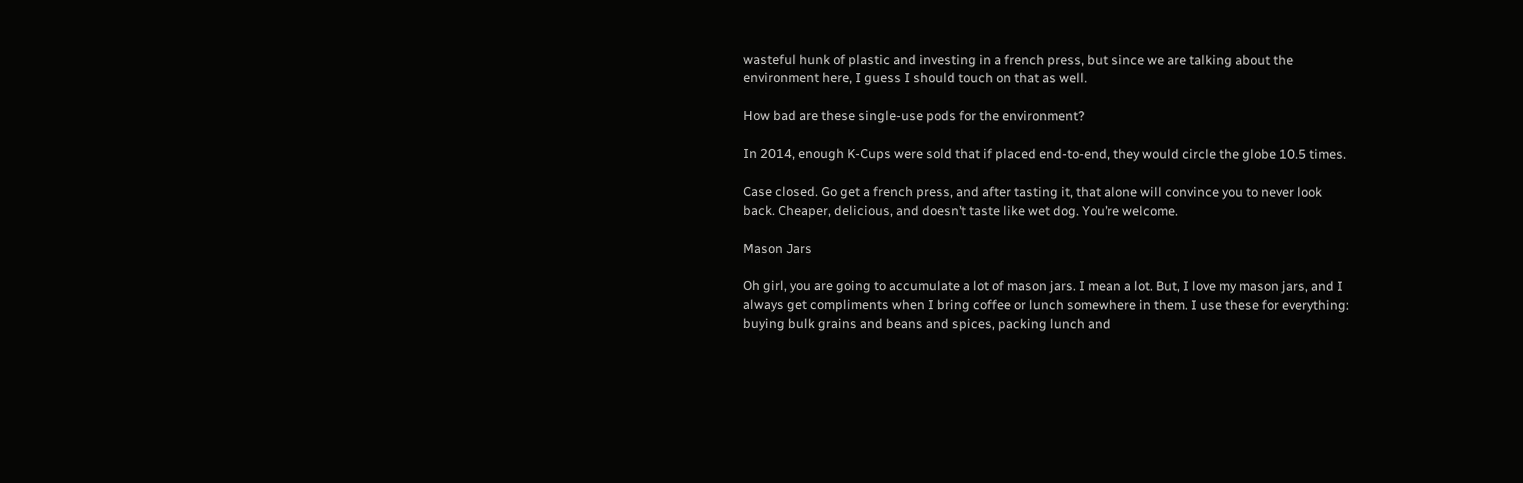wasteful hunk of plastic and investing in a french press, but since we are talking about the environment here, I guess I should touch on that as well.

How bad are these single-use pods for the environment?

In 2014, enough K-Cups were sold that if placed end-to-end, they would circle the globe 10.5 times.

Case closed. Go get a french press, and after tasting it, that alone will convince you to never look back. Cheaper, delicious, and doesn’t taste like wet dog. You’re welcome.

Mason Jars

Oh girl, you are going to accumulate a lot of mason jars. I mean a lot. But, I love my mason jars, and I always get compliments when I bring coffee or lunch somewhere in them. I use these for everything: buying bulk grains and beans and spices, packing lunch and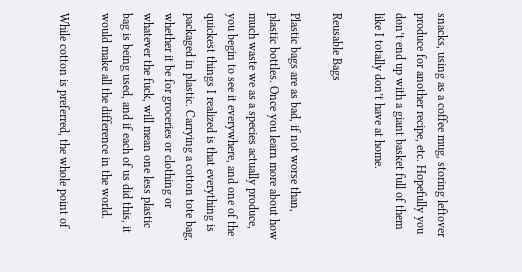snacks, using as a coffee mug, storing leftover produce for another recipe, etc. Hopefully you don’t end up with a giant basket full of them like I totally don’t have at home.

Reusable Bags

Plastic bags are as bad, if not worse than, plastic bottles. Once you learn more about how much waste we as a species actually produce, you begin to see it everywhere, and one of the quickest things I realized is that everything is packaged in plastic. Carrying a cotton tote bag, whether it be for groceries or clothing or whatever the fuck, will mean one less plastic bag is being used, and if each of us did this, it would make all the difference in the world.

While cotton is preferred, the whole point of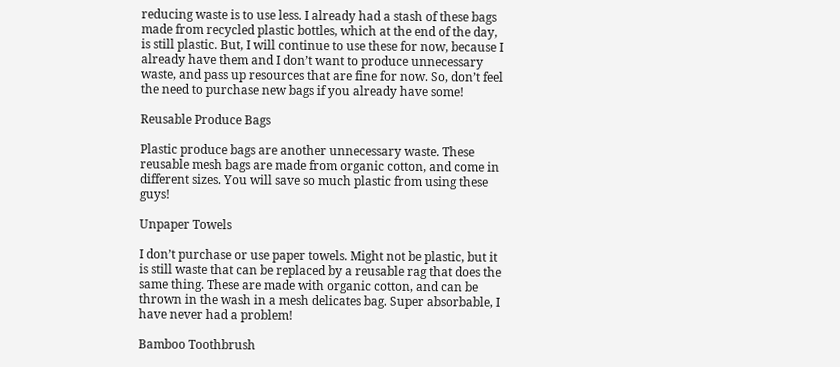reducing waste is to use less. I already had a stash of these bags made from recycled plastic bottles, which at the end of the day, is still plastic. But, I will continue to use these for now, because I already have them and I don’t want to produce unnecessary waste, and pass up resources that are fine for now. So, don’t feel the need to purchase new bags if you already have some!

Reusable Produce Bags

Plastic produce bags are another unnecessary waste. These reusable mesh bags are made from organic cotton, and come in different sizes. You will save so much plastic from using these guys!

Unpaper Towels

I don’t purchase or use paper towels. Might not be plastic, but it is still waste that can be replaced by a reusable rag that does the same thing. These are made with organic cotton, and can be thrown in the wash in a mesh delicates bag. Super absorbable, I have never had a problem!

Bamboo Toothbrush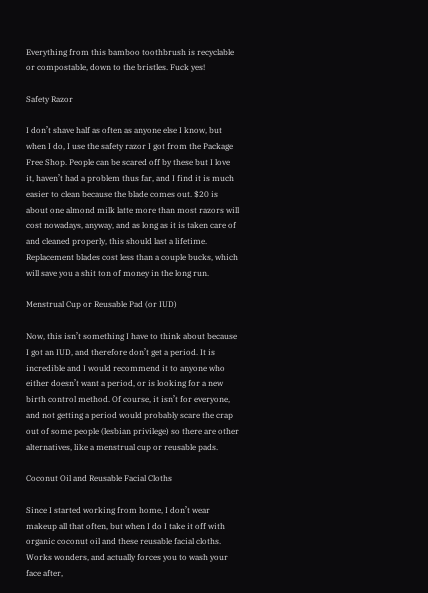Everything from this bamboo toothbrush is recyclable or compostable, down to the bristles. Fuck yes!

Safety Razor

I don’t shave half as often as anyone else I know, but when I do, I use the safety razor I got from the Package Free Shop. People can be scared off by these but I love it, haven’t had a problem thus far, and I find it is much easier to clean because the blade comes out. $20 is about one almond milk latte more than most razors will cost nowadays, anyway, and as long as it is taken care of and cleaned properly, this should last a lifetime. Replacement blades cost less than a couple bucks, which will save you a shit ton of money in the long run.

Menstrual Cup or Reusable Pad (or IUD)

Now, this isn’t something I have to think about because I got an IUD, and therefore don’t get a period. It is incredible and I would recommend it to anyone who either doesn’t want a period, or is looking for a new birth control method. Of course, it isn’t for everyone, and not getting a period would probably scare the crap out of some people (lesbian privilege) so there are other alternatives, like a menstrual cup or reusable pads.

Coconut Oil and Reusable Facial Cloths

Since I started working from home, I don’t wear makeup all that often, but when I do I take it off with organic coconut oil and these reusable facial cloths. Works wonders, and actually forces you to wash your face after,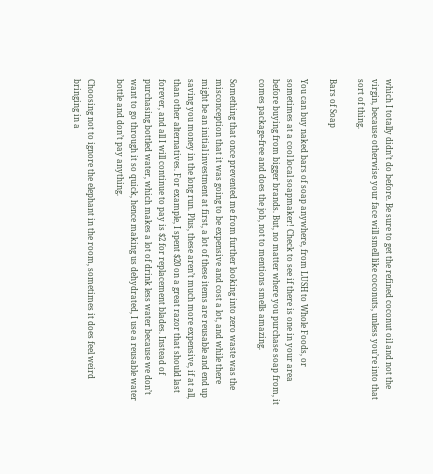which I totally didn’t do before. Be sure to get the refined coconut oil and not the virgin, because otherwise your face will smell like coconuts, unless you’re into that sort of thing.

Bars of Soap

You can buy naked bars of soap anywhere, from LUSH to Whole Foods, or sometimes at a cool local soapmaker! Check to see if there is one in your area before buying from bigger brands. But, no matter where you purchase soap from, it comes package-free and does the job, not to mentions smells amazing.

Something that once prevented me from further looking into zero waste was the misconception that it was going to be expensive and cost a lot, and while there might be an initial investment at first, a lot of these items are reusable and end up saving you money in the long run. Plus, these aren’t much more expensive, if at all, than other alternatives. For example, I spent $20 on a great razor that should last forever, and all I will continue to pay is $2 for replacement blades. Instead of purchasing bottled water, which makes a lot of drink less water because we don’t want to go through it so quick, hence making us dehydrated, I use a reusable water bottle and don’t pay anything.

Choosing not to ignore the elephant in the room, sometimes it does feel weird bringing in a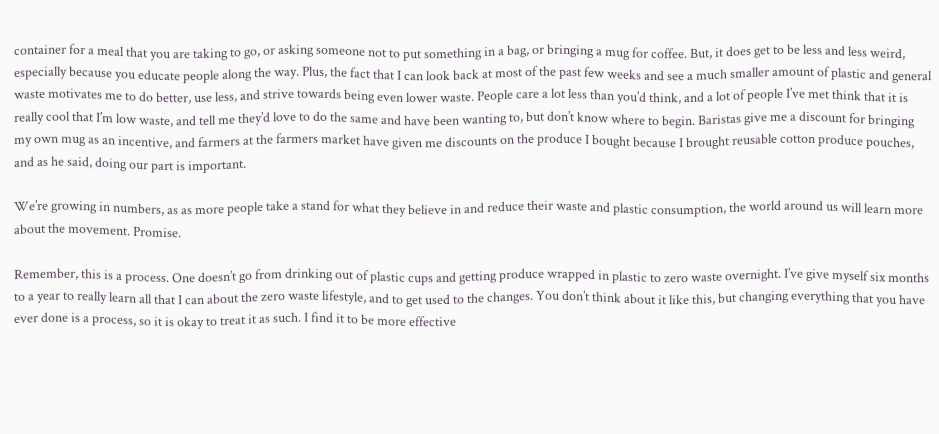container for a meal that you are taking to go, or asking someone not to put something in a bag, or bringing a mug for coffee. But, it does get to be less and less weird, especially because you educate people along the way. Plus, the fact that I can look back at most of the past few weeks and see a much smaller amount of plastic and general waste motivates me to do better, use less, and strive towards being even lower waste. People care a lot less than you’d think, and a lot of people I’ve met think that it is really cool that I’m low waste, and tell me they’d love to do the same and have been wanting to, but don’t know where to begin. Baristas give me a discount for bringing my own mug as an incentive, and farmers at the farmers market have given me discounts on the produce I bought because I brought reusable cotton produce pouches, and as he said, doing our part is important.

We’re growing in numbers, as as more people take a stand for what they believe in and reduce their waste and plastic consumption, the world around us will learn more about the movement. Promise.

Remember, this is a process. One doesn’t go from drinking out of plastic cups and getting produce wrapped in plastic to zero waste overnight. I’ve give myself six months to a year to really learn all that I can about the zero waste lifestyle, and to get used to the changes. You don’t think about it like this, but changing everything that you have ever done is a process, so it is okay to treat it as such. I find it to be more effective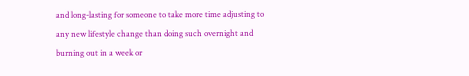and long-lasting for someone to take more time adjusting to any new lifestyle change than doing such overnight and burning out in a week or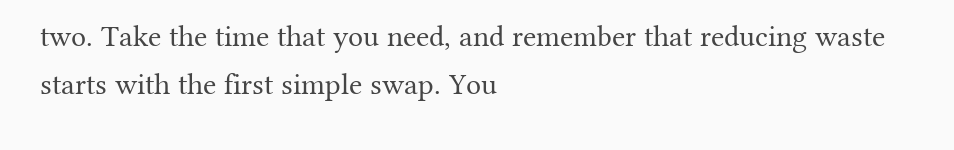two. Take the time that you need, and remember that reducing waste starts with the first simple swap. You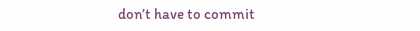don’t have to commit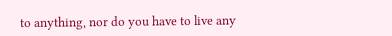to anything, nor do you have to live any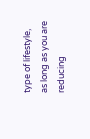type of lifestyle, as long as you are reducing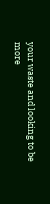your waste and looking to be more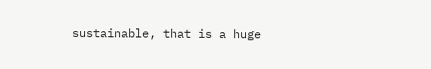sustainable, that is a huge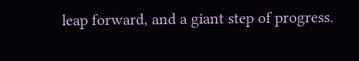leap forward, and a giant step of progress.